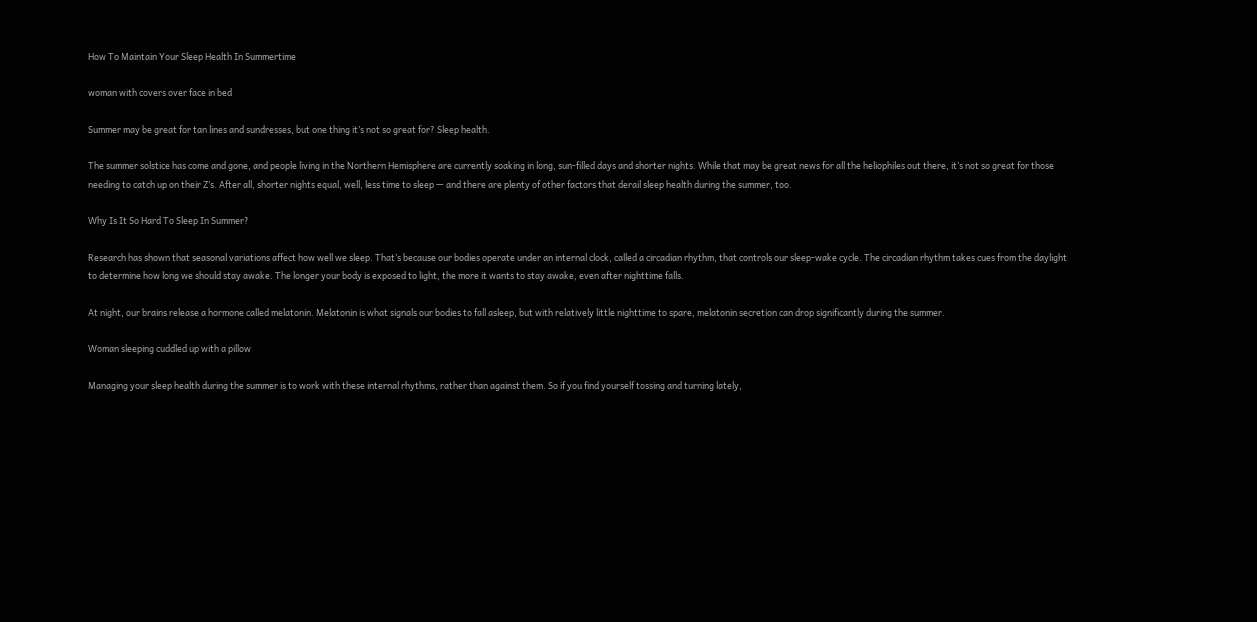How To Maintain Your Sleep Health In Summertime

woman with covers over face in bed

Summer may be great for tan lines and sundresses, but one thing it’s not so great for? Sleep health.

The summer solstice has come and gone, and people living in the Northern Hemisphere are currently soaking in long, sun-filled days and shorter nights. While that may be great news for all the heliophiles out there, it’s not so great for those needing to catch up on their Z’s. After all, shorter nights equal, well, less time to sleep — and there are plenty of other factors that derail sleep health during the summer, too.

Why Is It So Hard To Sleep In Summer?

Research has shown that seasonal variations affect how well we sleep. That’s because our bodies operate under an internal clock, called a circadian rhythm, that controls our sleep-wake cycle. The circadian rhythm takes cues from the daylight to determine how long we should stay awake. The longer your body is exposed to light, the more it wants to stay awake, even after nighttime falls.

At night, our brains release a hormone called melatonin. Melatonin is what signals our bodies to fall asleep, but with relatively little nighttime to spare, melatonin secretion can drop significantly during the summer.

Woman sleeping cuddled up with a pillow

Managing your sleep health during the summer is to work with these internal rhythms, rather than against them. So if you find yourself tossing and turning lately,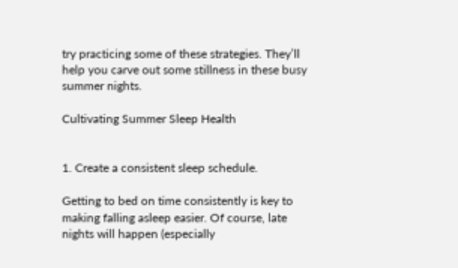try practicing some of these strategies. They’ll help you carve out some stillness in these busy summer nights.

Cultivating Summer Sleep Health


1. Create a consistent sleep schedule.

Getting to bed on time consistently is key to making falling asleep easier. Of course, late nights will happen (especially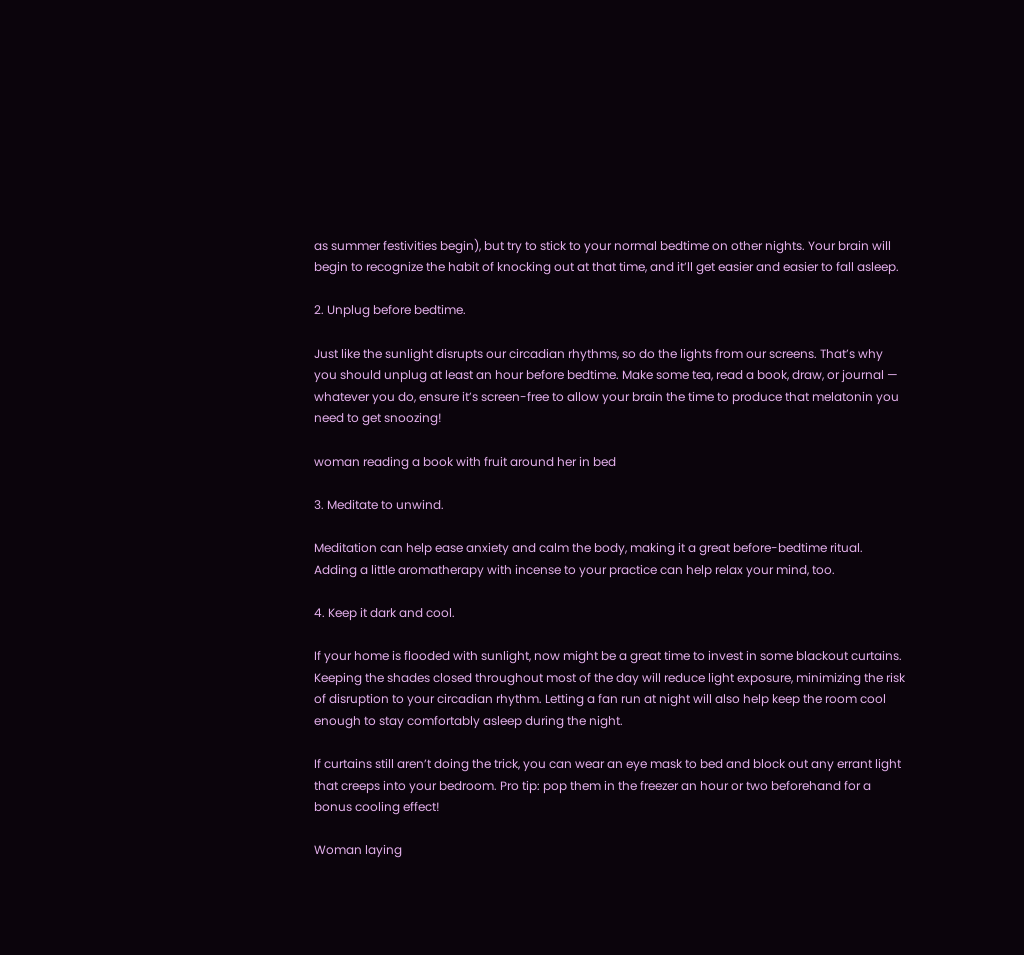as summer festivities begin), but try to stick to your normal bedtime on other nights. Your brain will begin to recognize the habit of knocking out at that time, and it’ll get easier and easier to fall asleep.

2. Unplug before bedtime.

Just like the sunlight disrupts our circadian rhythms, so do the lights from our screens. That’s why you should unplug at least an hour before bedtime. Make some tea, read a book, draw, or journal — whatever you do, ensure it’s screen-free to allow your brain the time to produce that melatonin you need to get snoozing!

woman reading a book with fruit around her in bed

3. Meditate to unwind.

Meditation can help ease anxiety and calm the body, making it a great before-bedtime ritual. Adding a little aromatherapy with incense to your practice can help relax your mind, too.

4. Keep it dark and cool.

If your home is flooded with sunlight, now might be a great time to invest in some blackout curtains. Keeping the shades closed throughout most of the day will reduce light exposure, minimizing the risk of disruption to your circadian rhythm. Letting a fan run at night will also help keep the room cool enough to stay comfortably asleep during the night.

If curtains still aren’t doing the trick, you can wear an eye mask to bed and block out any errant light that creeps into your bedroom. Pro tip: pop them in the freezer an hour or two beforehand for a bonus cooling effect!

Woman laying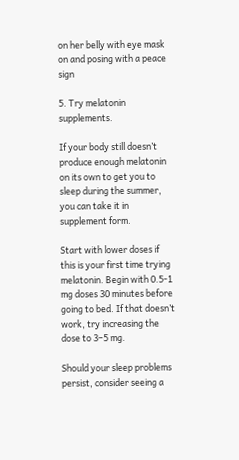on her belly with eye mask on and posing with a peace sign

5. Try melatonin supplements.

If your body still doesn’t produce enough melatonin on its own to get you to sleep during the summer, you can take it in supplement form.

Start with lower doses if this is your first time trying melatonin. Begin with 0.5-1 mg doses 30 minutes before going to bed. If that doesn’t work, try increasing the dose to 3–5 mg.

Should your sleep problems persist, consider seeing a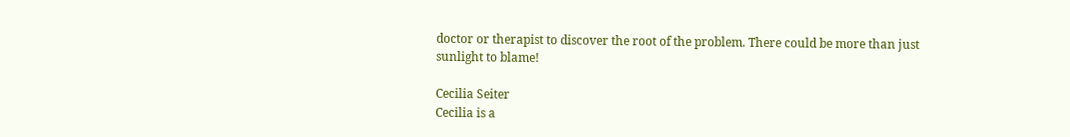doctor or therapist to discover the root of the problem. There could be more than just sunlight to blame!

Cecilia Seiter
Cecilia is a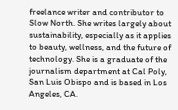freelance writer and contributor to Slow North. She writes largely about sustainability, especially as it applies to beauty, wellness, and the future of technology. She is a graduate of the journalism department at Cal Poly, San Luis Obispo and is based in Los Angeles, CA.